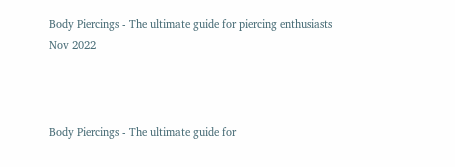Body Piercings - The ultimate guide for piercing enthusiasts
Nov 2022



Body Piercings - The ultimate guide for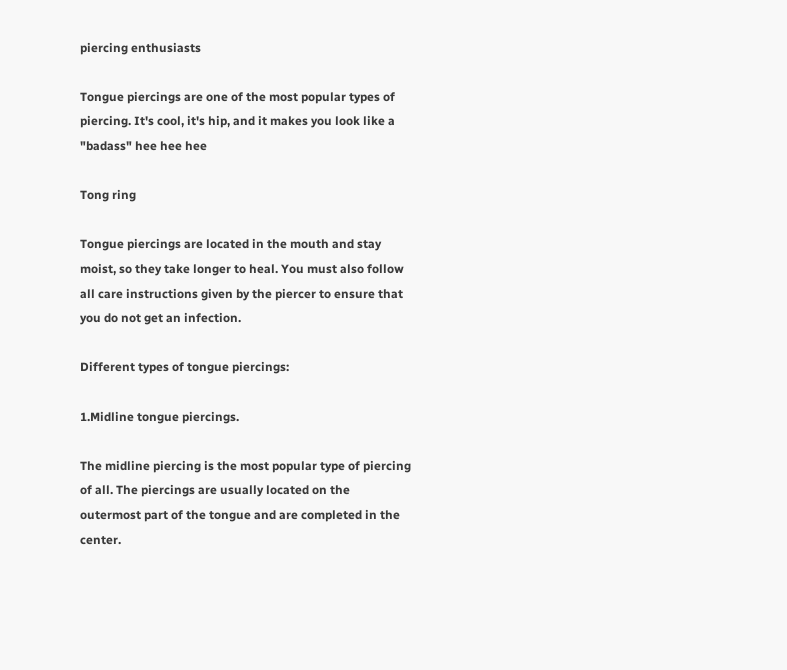piercing enthusiasts

Tongue piercings are one of the most popular types of piercing. It's cool, it's hip, and it makes you look like a "badass" hee hee hee

Tong ring

Tongue piercings are located in the mouth and stay moist, so they take longer to heal. You must also follow all care instructions given by the piercer to ensure that you do not get an infection.

Different types of tongue piercings:

1.Midline tongue piercings.

The midline piercing is the most popular type of piercing of all. The piercings are usually located on the outermost part of the tongue and are completed in the center.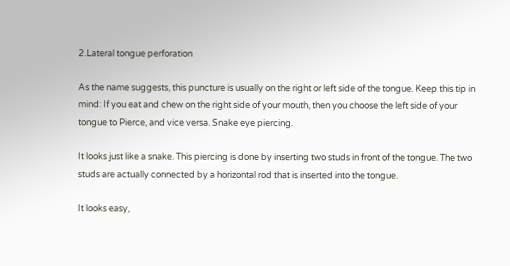2.Lateral tongue perforation

As the name suggests, this puncture is usually on the right or left side of the tongue. Keep this tip in mind: If you eat and chew on the right side of your mouth, then you choose the left side of your tongue to Pierce, and vice versa. Snake eye piercing.

It looks just like a snake. This piercing is done by inserting two studs in front of the tongue. The two studs are actually connected by a horizontal rod that is inserted into the tongue.

It looks easy,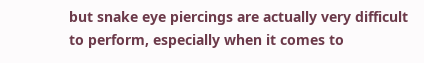but snake eye piercings are actually very difficult to perform, especially when it comes to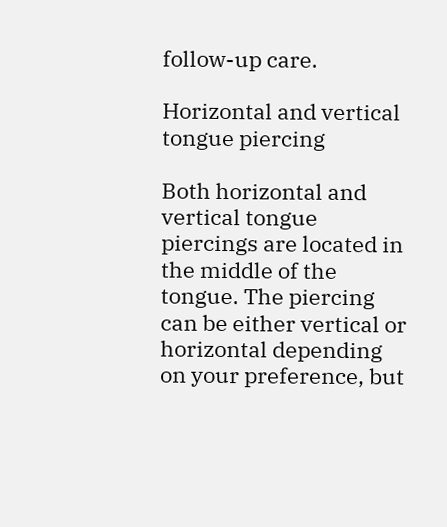follow-up care.

Horizontal and vertical tongue piercing

Both horizontal and vertical tongue piercings are located in the middle of the tongue. The piercing can be either vertical or horizontal depending on your preference, but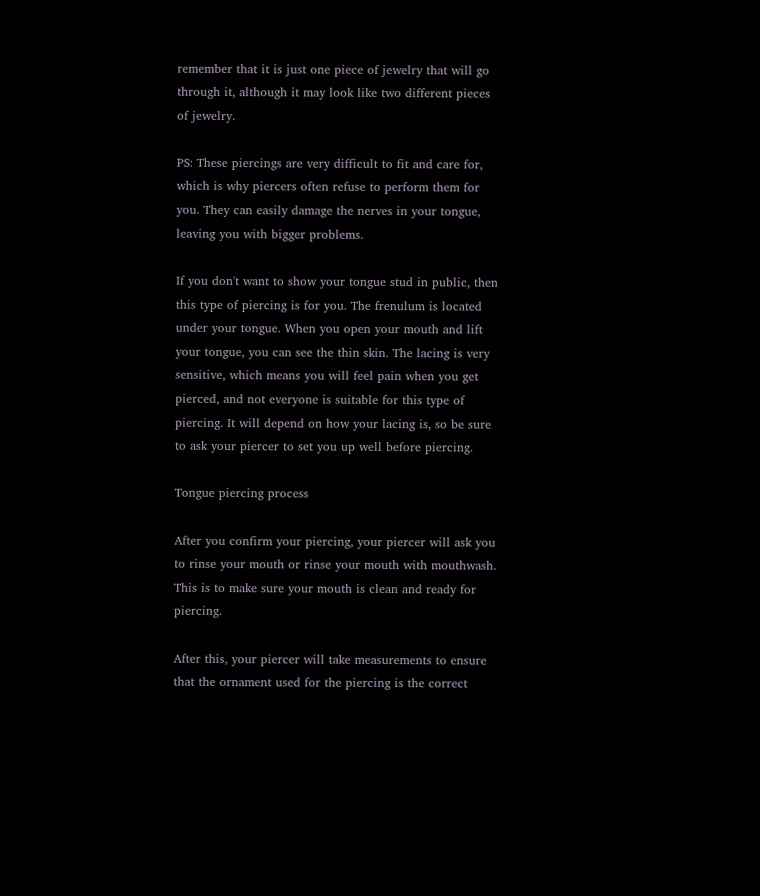remember that it is just one piece of jewelry that will go through it, although it may look like two different pieces of jewelry.

PS: These piercings are very difficult to fit and care for, which is why piercers often refuse to perform them for you. They can easily damage the nerves in your tongue, leaving you with bigger problems.

If you don't want to show your tongue stud in public, then this type of piercing is for you. The frenulum is located under your tongue. When you open your mouth and lift your tongue, you can see the thin skin. The lacing is very sensitive, which means you will feel pain when you get pierced, and not everyone is suitable for this type of piercing. It will depend on how your lacing is, so be sure to ask your piercer to set you up well before piercing.

Tongue piercing process

After you confirm your piercing, your piercer will ask you to rinse your mouth or rinse your mouth with mouthwash. This is to make sure your mouth is clean and ready for piercing.

After this, your piercer will take measurements to ensure that the ornament used for the piercing is the correct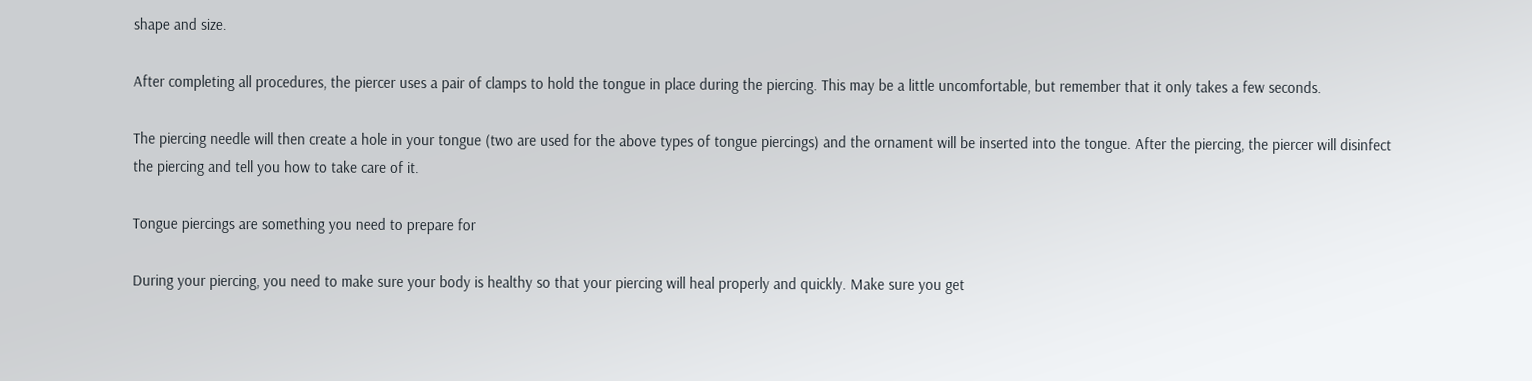shape and size.

After completing all procedures, the piercer uses a pair of clamps to hold the tongue in place during the piercing. This may be a little uncomfortable, but remember that it only takes a few seconds.

The piercing needle will then create a hole in your tongue (two are used for the above types of tongue piercings) and the ornament will be inserted into the tongue. After the piercing, the piercer will disinfect the piercing and tell you how to take care of it.

Tongue piercings are something you need to prepare for

During your piercing, you need to make sure your body is healthy so that your piercing will heal properly and quickly. Make sure you get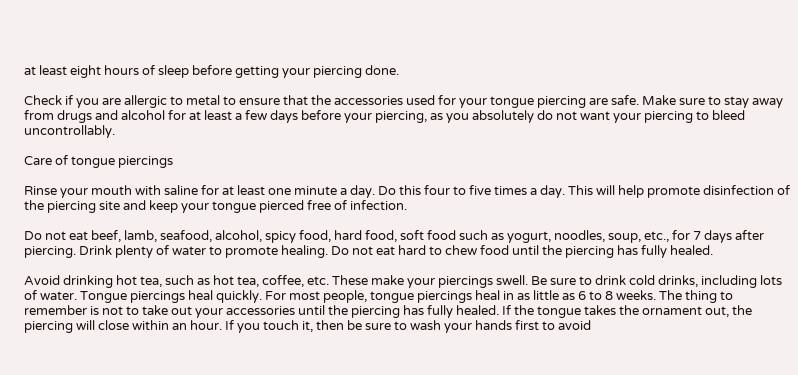at least eight hours of sleep before getting your piercing done.

Check if you are allergic to metal to ensure that the accessories used for your tongue piercing are safe. Make sure to stay away from drugs and alcohol for at least a few days before your piercing, as you absolutely do not want your piercing to bleed uncontrollably.

Care of tongue piercings

Rinse your mouth with saline for at least one minute a day. Do this four to five times a day. This will help promote disinfection of the piercing site and keep your tongue pierced free of infection.

Do not eat beef, lamb, seafood, alcohol, spicy food, hard food, soft food such as yogurt, noodles, soup, etc., for 7 days after piercing. Drink plenty of water to promote healing. Do not eat hard to chew food until the piercing has fully healed.

Avoid drinking hot tea, such as hot tea, coffee, etc. These make your piercings swell. Be sure to drink cold drinks, including lots of water. Tongue piercings heal quickly. For most people, tongue piercings heal in as little as 6 to 8 weeks. The thing to remember is not to take out your accessories until the piercing has fully healed. If the tongue takes the ornament out, the piercing will close within an hour. If you touch it, then be sure to wash your hands first to avoid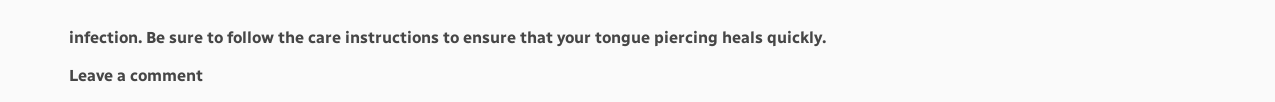infection. Be sure to follow the care instructions to ensure that your tongue piercing heals quickly.

Leave a comment